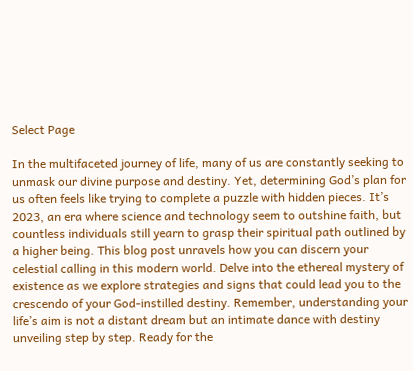Select Page

In the multifaceted journey of life, many of us are constantly seeking to unmask our divine purpose and destiny. Yet, determining God’s plan for us often feels like trying to complete a puzzle with hidden pieces. It’s 2023, an era where science and technology seem to outshine faith, but countless individuals still yearn to grasp their spiritual path outlined by a higher being. This blog post unravels how you can discern your celestial calling in this modern world. Delve into the ethereal mystery of existence as we explore strategies and signs that could lead you to the crescendo of your God-instilled destiny. Remember, understanding your life’s aim is not a distant dream but an intimate dance with destiny unveiling step by step. Ready for the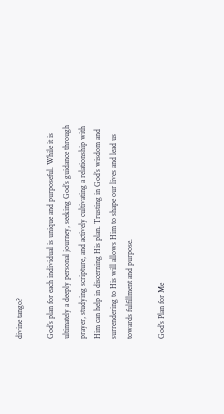divine tango?

God’s plan for each individual is unique and purposeful. While it is ultimately a deeply personal journey, seeking God’s guidance through prayer, studying scripture, and actively cultivating a relationship with Him can help in discerning His plan. Trusting in God’s wisdom and surrendering to His will allows Him to shape our lives and lead us towards fulfillment and purpose.

God's Plan for Me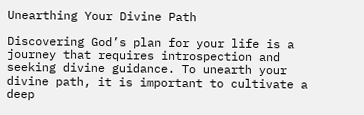Unearthing Your Divine Path

Discovering God’s plan for your life is a journey that requires introspection and seeking divine guidance. To unearth your divine path, it is important to cultivate a deep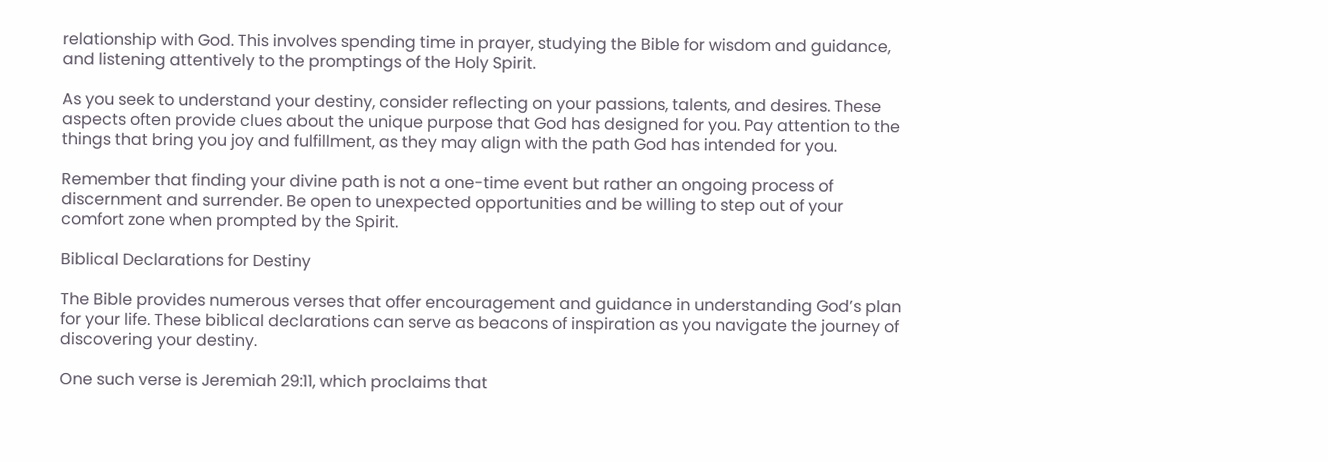relationship with God. This involves spending time in prayer, studying the Bible for wisdom and guidance, and listening attentively to the promptings of the Holy Spirit.

As you seek to understand your destiny, consider reflecting on your passions, talents, and desires. These aspects often provide clues about the unique purpose that God has designed for you. Pay attention to the things that bring you joy and fulfillment, as they may align with the path God has intended for you.

Remember that finding your divine path is not a one-time event but rather an ongoing process of discernment and surrender. Be open to unexpected opportunities and be willing to step out of your comfort zone when prompted by the Spirit.

Biblical Declarations for Destiny

The Bible provides numerous verses that offer encouragement and guidance in understanding God’s plan for your life. These biblical declarations can serve as beacons of inspiration as you navigate the journey of discovering your destiny.

One such verse is Jeremiah 29:11, which proclaims that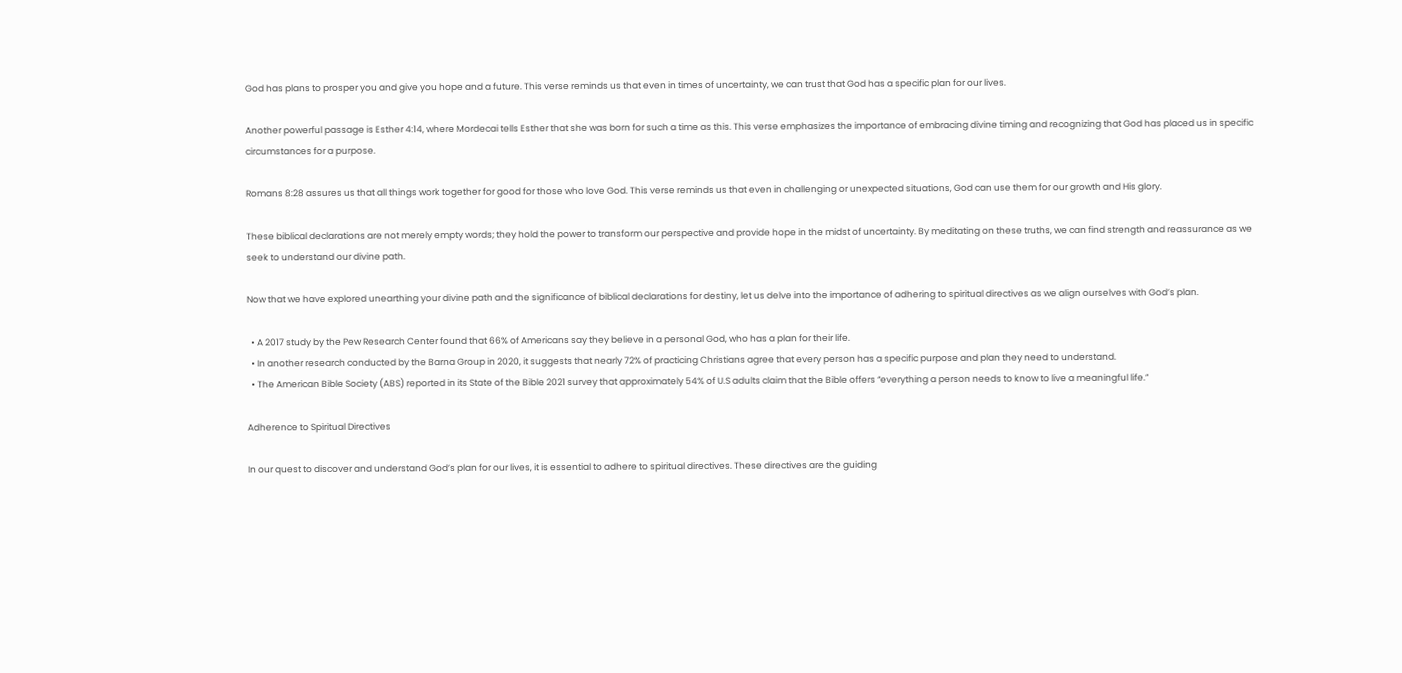God has plans to prosper you and give you hope and a future. This verse reminds us that even in times of uncertainty, we can trust that God has a specific plan for our lives.

Another powerful passage is Esther 4:14, where Mordecai tells Esther that she was born for such a time as this. This verse emphasizes the importance of embracing divine timing and recognizing that God has placed us in specific circumstances for a purpose.

Romans 8:28 assures us that all things work together for good for those who love God. This verse reminds us that even in challenging or unexpected situations, God can use them for our growth and His glory.

These biblical declarations are not merely empty words; they hold the power to transform our perspective and provide hope in the midst of uncertainty. By meditating on these truths, we can find strength and reassurance as we seek to understand our divine path.

Now that we have explored unearthing your divine path and the significance of biblical declarations for destiny, let us delve into the importance of adhering to spiritual directives as we align ourselves with God’s plan.

  • A 2017 study by the Pew Research Center found that 66% of Americans say they believe in a personal God, who has a plan for their life.
  • In another research conducted by the Barna Group in 2020, it suggests that nearly 72% of practicing Christians agree that every person has a specific purpose and plan they need to understand.
  • The American Bible Society (ABS) reported in its State of the Bible 2021 survey that approximately 54% of U.S adults claim that the Bible offers “everything a person needs to know to live a meaningful life.”

Adherence to Spiritual Directives

In our quest to discover and understand God’s plan for our lives, it is essential to adhere to spiritual directives. These directives are the guiding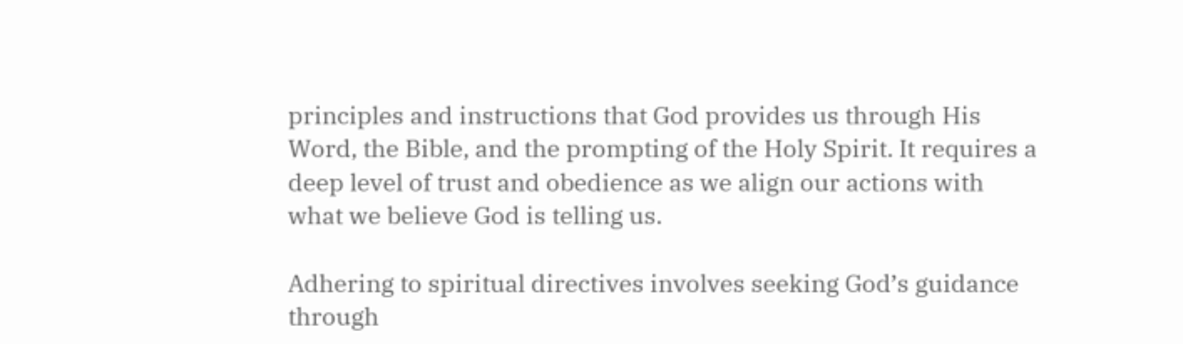principles and instructions that God provides us through His Word, the Bible, and the prompting of the Holy Spirit. It requires a deep level of trust and obedience as we align our actions with what we believe God is telling us.

Adhering to spiritual directives involves seeking God’s guidance through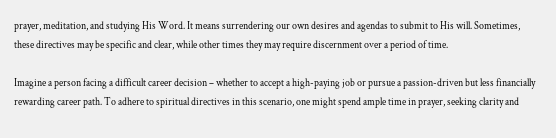prayer, meditation, and studying His Word. It means surrendering our own desires and agendas to submit to His will. Sometimes, these directives may be specific and clear, while other times they may require discernment over a period of time.

Imagine a person facing a difficult career decision – whether to accept a high-paying job or pursue a passion-driven but less financially rewarding career path. To adhere to spiritual directives in this scenario, one might spend ample time in prayer, seeking clarity and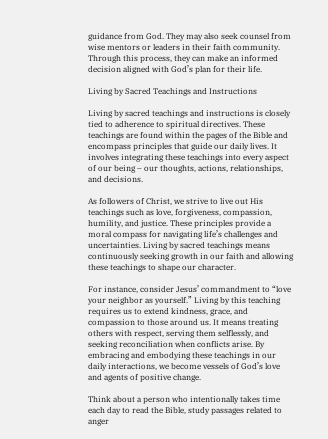guidance from God. They may also seek counsel from wise mentors or leaders in their faith community. Through this process, they can make an informed decision aligned with God’s plan for their life.

Living by Sacred Teachings and Instructions

Living by sacred teachings and instructions is closely tied to adherence to spiritual directives. These teachings are found within the pages of the Bible and encompass principles that guide our daily lives. It involves integrating these teachings into every aspect of our being – our thoughts, actions, relationships, and decisions.

As followers of Christ, we strive to live out His teachings such as love, forgiveness, compassion, humility, and justice. These principles provide a moral compass for navigating life’s challenges and uncertainties. Living by sacred teachings means continuously seeking growth in our faith and allowing these teachings to shape our character.

For instance, consider Jesus’ commandment to “love your neighbor as yourself.” Living by this teaching requires us to extend kindness, grace, and compassion to those around us. It means treating others with respect, serving them selflessly, and seeking reconciliation when conflicts arise. By embracing and embodying these teachings in our daily interactions, we become vessels of God’s love and agents of positive change.

Think about a person who intentionally takes time each day to read the Bible, study passages related to anger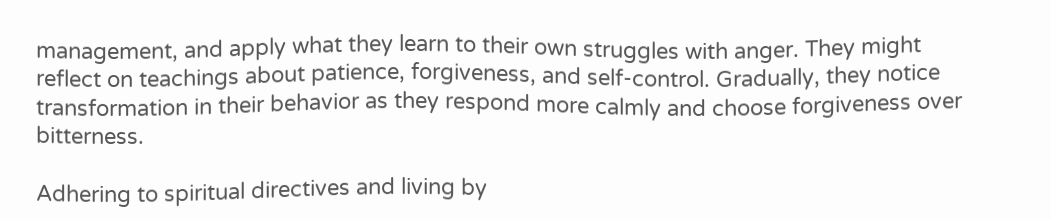management, and apply what they learn to their own struggles with anger. They might reflect on teachings about patience, forgiveness, and self-control. Gradually, they notice transformation in their behavior as they respond more calmly and choose forgiveness over bitterness.

Adhering to spiritual directives and living by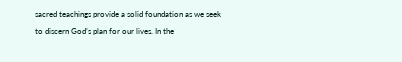sacred teachings provide a solid foundation as we seek to discern God’s plan for our lives. In the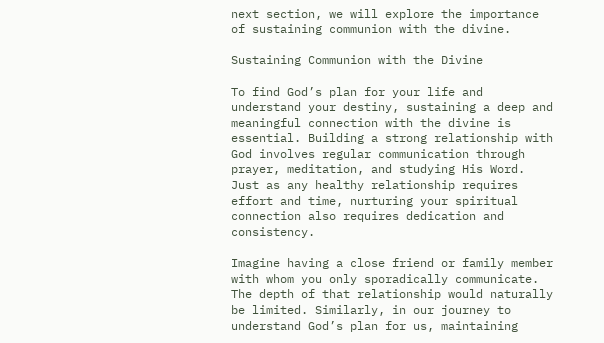next section, we will explore the importance of sustaining communion with the divine.

Sustaining Communion with the Divine

To find God’s plan for your life and understand your destiny, sustaining a deep and meaningful connection with the divine is essential. Building a strong relationship with God involves regular communication through prayer, meditation, and studying His Word. Just as any healthy relationship requires effort and time, nurturing your spiritual connection also requires dedication and consistency.

Imagine having a close friend or family member with whom you only sporadically communicate. The depth of that relationship would naturally be limited. Similarly, in our journey to understand God’s plan for us, maintaining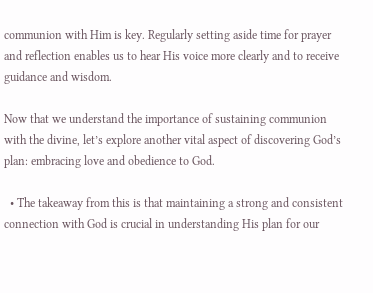communion with Him is key. Regularly setting aside time for prayer and reflection enables us to hear His voice more clearly and to receive guidance and wisdom.

Now that we understand the importance of sustaining communion with the divine, let’s explore another vital aspect of discovering God’s plan: embracing love and obedience to God.

  • The takeaway from this is that maintaining a strong and consistent connection with God is crucial in understanding His plan for our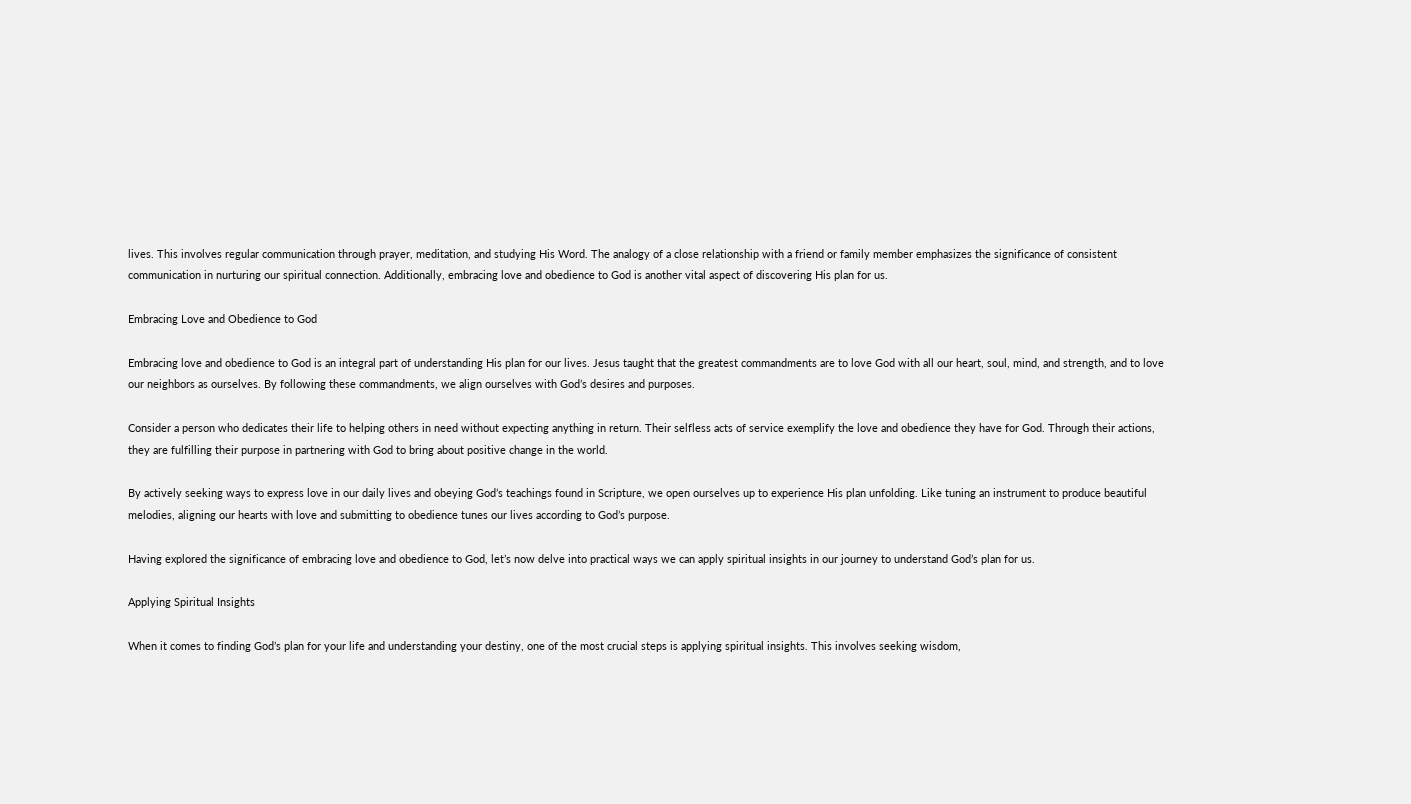lives. This involves regular communication through prayer, meditation, and studying His Word. The analogy of a close relationship with a friend or family member emphasizes the significance of consistent communication in nurturing our spiritual connection. Additionally, embracing love and obedience to God is another vital aspect of discovering His plan for us.

Embracing Love and Obedience to God

Embracing love and obedience to God is an integral part of understanding His plan for our lives. Jesus taught that the greatest commandments are to love God with all our heart, soul, mind, and strength, and to love our neighbors as ourselves. By following these commandments, we align ourselves with God’s desires and purposes.

Consider a person who dedicates their life to helping others in need without expecting anything in return. Their selfless acts of service exemplify the love and obedience they have for God. Through their actions, they are fulfilling their purpose in partnering with God to bring about positive change in the world.

By actively seeking ways to express love in our daily lives and obeying God’s teachings found in Scripture, we open ourselves up to experience His plan unfolding. Like tuning an instrument to produce beautiful melodies, aligning our hearts with love and submitting to obedience tunes our lives according to God’s purpose.

Having explored the significance of embracing love and obedience to God, let’s now delve into practical ways we can apply spiritual insights in our journey to understand God’s plan for us.

Applying Spiritual Insights

When it comes to finding God’s plan for your life and understanding your destiny, one of the most crucial steps is applying spiritual insights. This involves seeking wisdom,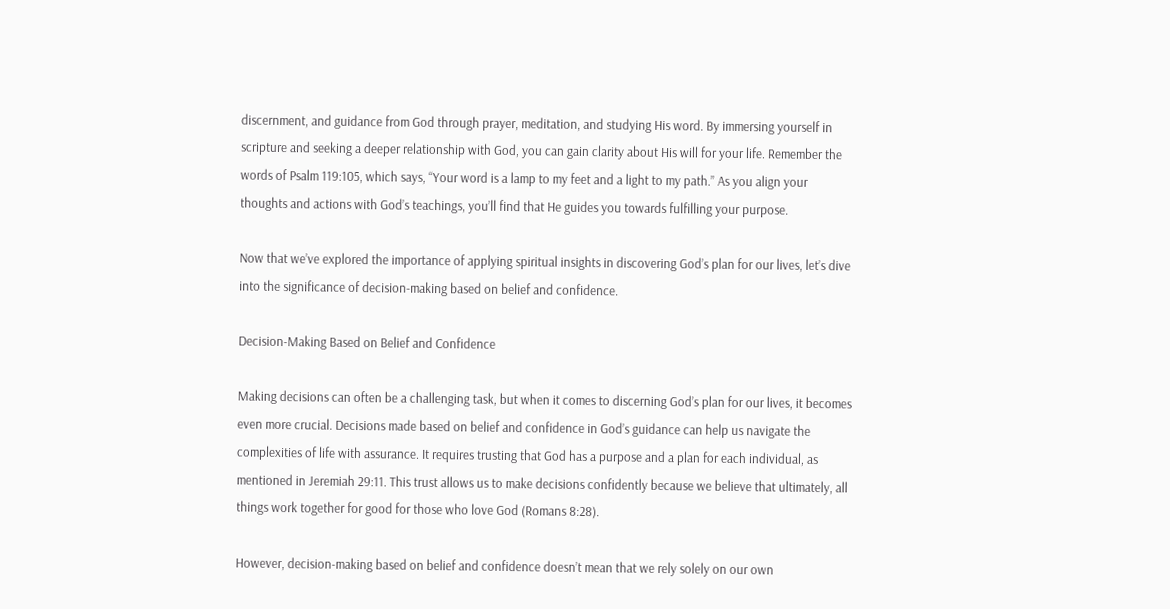discernment, and guidance from God through prayer, meditation, and studying His word. By immersing yourself in scripture and seeking a deeper relationship with God, you can gain clarity about His will for your life. Remember the words of Psalm 119:105, which says, “Your word is a lamp to my feet and a light to my path.” As you align your thoughts and actions with God’s teachings, you’ll find that He guides you towards fulfilling your purpose.

Now that we’ve explored the importance of applying spiritual insights in discovering God’s plan for our lives, let’s dive into the significance of decision-making based on belief and confidence.

Decision-Making Based on Belief and Confidence

Making decisions can often be a challenging task, but when it comes to discerning God’s plan for our lives, it becomes even more crucial. Decisions made based on belief and confidence in God’s guidance can help us navigate the complexities of life with assurance. It requires trusting that God has a purpose and a plan for each individual, as mentioned in Jeremiah 29:11. This trust allows us to make decisions confidently because we believe that ultimately, all things work together for good for those who love God (Romans 8:28).

However, decision-making based on belief and confidence doesn’t mean that we rely solely on our own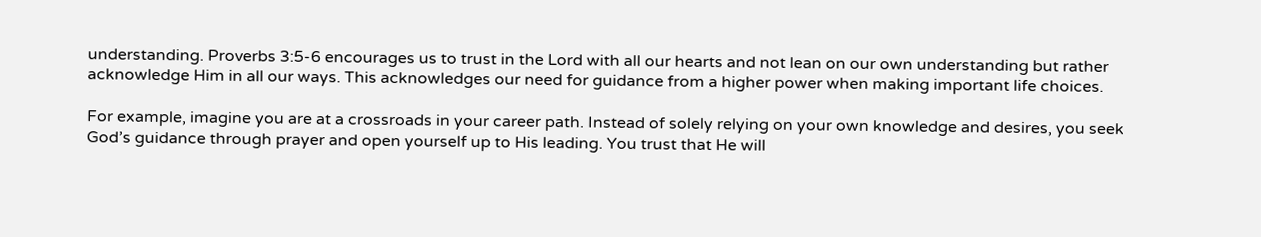understanding. Proverbs 3:5-6 encourages us to trust in the Lord with all our hearts and not lean on our own understanding but rather acknowledge Him in all our ways. This acknowledges our need for guidance from a higher power when making important life choices.

For example, imagine you are at a crossroads in your career path. Instead of solely relying on your own knowledge and desires, you seek God’s guidance through prayer and open yourself up to His leading. You trust that He will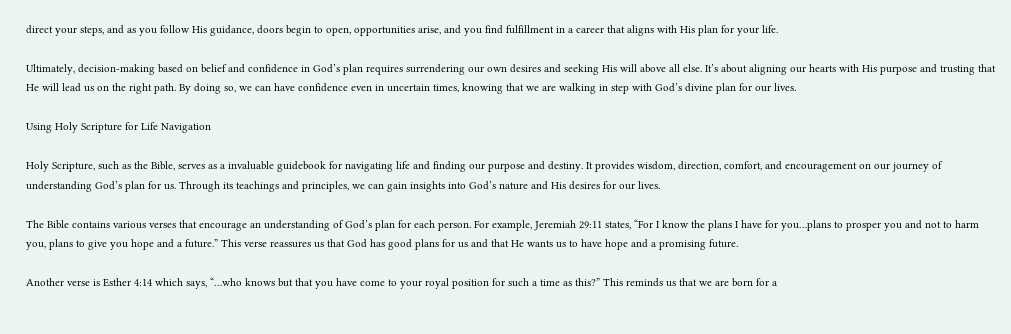direct your steps, and as you follow His guidance, doors begin to open, opportunities arise, and you find fulfillment in a career that aligns with His plan for your life.

Ultimately, decision-making based on belief and confidence in God’s plan requires surrendering our own desires and seeking His will above all else. It’s about aligning our hearts with His purpose and trusting that He will lead us on the right path. By doing so, we can have confidence even in uncertain times, knowing that we are walking in step with God’s divine plan for our lives.

Using Holy Scripture for Life Navigation

Holy Scripture, such as the Bible, serves as a invaluable guidebook for navigating life and finding our purpose and destiny. It provides wisdom, direction, comfort, and encouragement on our journey of understanding God’s plan for us. Through its teachings and principles, we can gain insights into God’s nature and His desires for our lives.

The Bible contains various verses that encourage an understanding of God’s plan for each person. For example, Jeremiah 29:11 states, “For I know the plans I have for you…plans to prosper you and not to harm you, plans to give you hope and a future.” This verse reassures us that God has good plans for us and that He wants us to have hope and a promising future.

Another verse is Esther 4:14 which says, “…who knows but that you have come to your royal position for such a time as this?” This reminds us that we are born for a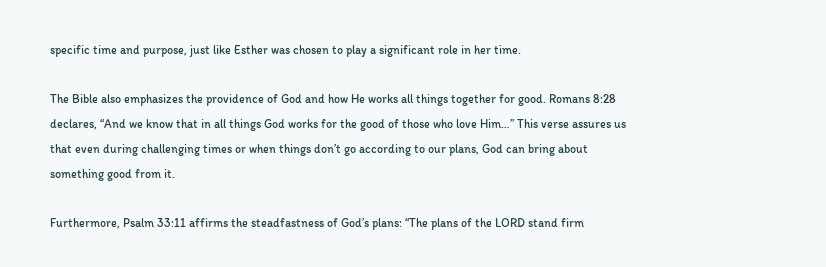specific time and purpose, just like Esther was chosen to play a significant role in her time.

The Bible also emphasizes the providence of God and how He works all things together for good. Romans 8:28 declares, “And we know that in all things God works for the good of those who love Him…” This verse assures us that even during challenging times or when things don’t go according to our plans, God can bring about something good from it.

Furthermore, Psalm 33:11 affirms the steadfastness of God’s plans: “The plans of the LORD stand firm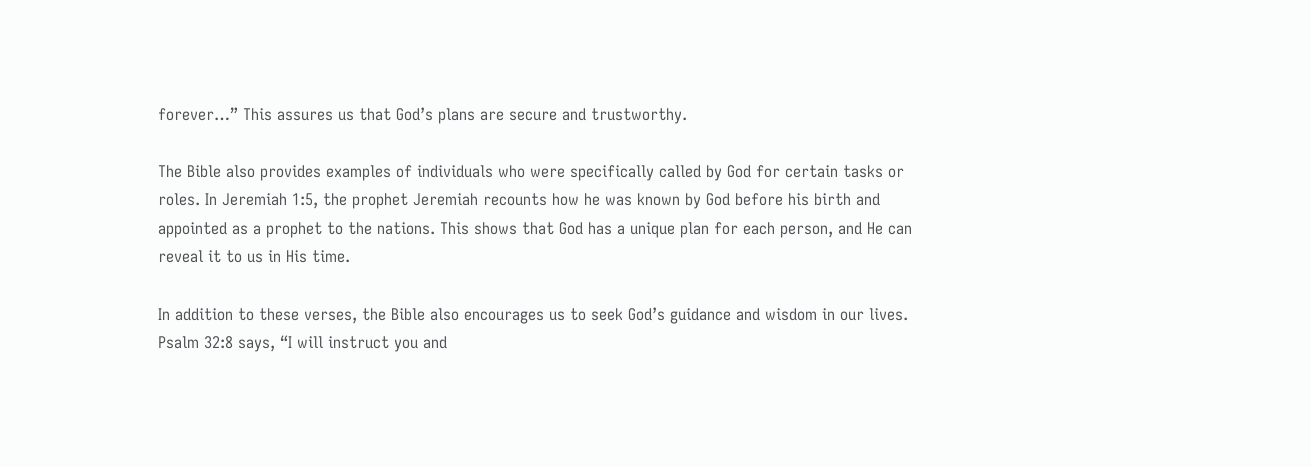forever…” This assures us that God’s plans are secure and trustworthy.

The Bible also provides examples of individuals who were specifically called by God for certain tasks or roles. In Jeremiah 1:5, the prophet Jeremiah recounts how he was known by God before his birth and appointed as a prophet to the nations. This shows that God has a unique plan for each person, and He can reveal it to us in His time.

In addition to these verses, the Bible also encourages us to seek God’s guidance and wisdom in our lives. Psalm 32:8 says, “I will instruct you and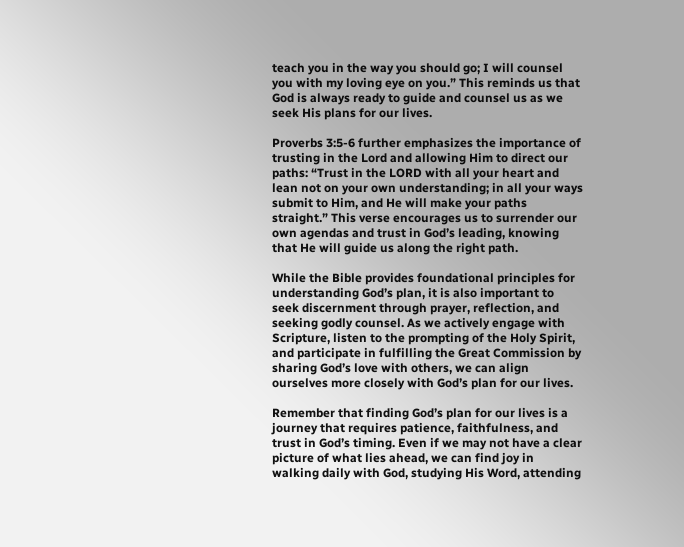teach you in the way you should go; I will counsel you with my loving eye on you.” This reminds us that God is always ready to guide and counsel us as we seek His plans for our lives.

Proverbs 3:5-6 further emphasizes the importance of trusting in the Lord and allowing Him to direct our paths: “Trust in the LORD with all your heart and lean not on your own understanding; in all your ways submit to Him, and He will make your paths straight.” This verse encourages us to surrender our own agendas and trust in God’s leading, knowing that He will guide us along the right path.

While the Bible provides foundational principles for understanding God’s plan, it is also important to seek discernment through prayer, reflection, and seeking godly counsel. As we actively engage with Scripture, listen to the prompting of the Holy Spirit, and participate in fulfilling the Great Commission by sharing God’s love with others, we can align ourselves more closely with God’s plan for our lives.

Remember that finding God’s plan for our lives is a journey that requires patience, faithfulness, and trust in God’s timing. Even if we may not have a clear picture of what lies ahead, we can find joy in walking daily with God, studying His Word, attending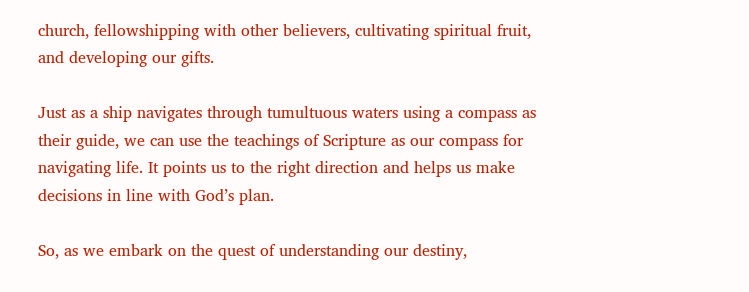church, fellowshipping with other believers, cultivating spiritual fruit, and developing our gifts.

Just as a ship navigates through tumultuous waters using a compass as their guide, we can use the teachings of Scripture as our compass for navigating life. It points us to the right direction and helps us make decisions in line with God’s plan.

So, as we embark on the quest of understanding our destiny,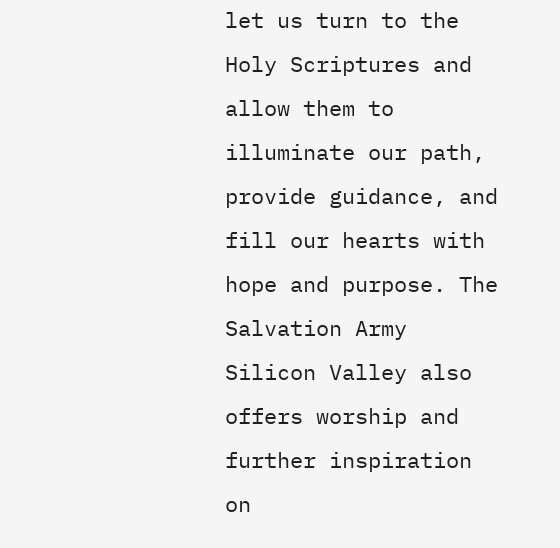let us turn to the Holy Scriptures and allow them to illuminate our path, provide guidance, and fill our hearts with hope and purpose. The Salvation Army Silicon Valley also offers worship and further inspiration on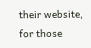their website, for those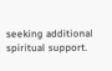seeking additional spiritual support.